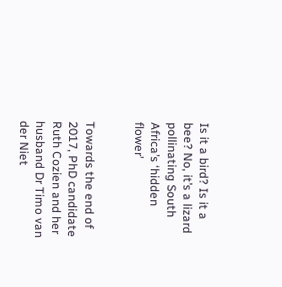Is it a bird? Is it a bee? No, it’s a lizard pollinating South Africa’s ‘hidden flower’


Towards the end of 2017, PhD candidate Ruth Cozien and her husband Dr Timo van der Niet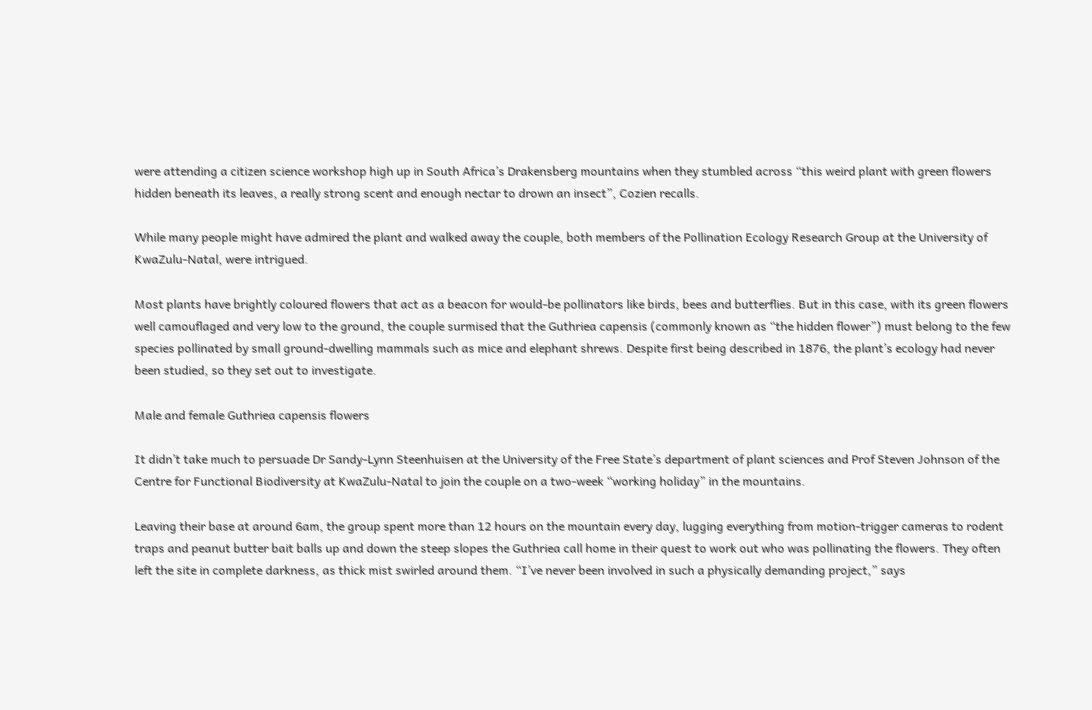were attending a citizen science workshop high up in South Africa’s Drakensberg mountains when they stumbled across “this weird plant with green flowers hidden beneath its leaves, a really strong scent and enough nectar to drown an insect”, Cozien recalls.

While many people might have admired the plant and walked away the couple, both members of the Pollination Ecology Research Group at the University of KwaZulu-Natal, were intrigued.

Most plants have brightly coloured flowers that act as a beacon for would-be pollinators like birds, bees and butterflies. But in this case, with its green flowers well camouflaged and very low to the ground, the couple surmised that the Guthriea capensis (commonly known as “the hidden flower”) must belong to the few species pollinated by small ground-dwelling mammals such as mice and elephant shrews. Despite first being described in 1876, the plant’s ecology had never been studied, so they set out to investigate.

Male and female Guthriea capensis flowers

It didn’t take much to persuade Dr Sandy-Lynn Steenhuisen at the University of the Free State’s department of plant sciences and Prof Steven Johnson of the Centre for Functional Biodiversity at KwaZulu-Natal to join the couple on a two-week “working holiday” in the mountains.

Leaving their base at around 6am, the group spent more than 12 hours on the mountain every day, lugging everything from motion-trigger cameras to rodent traps and peanut butter bait balls up and down the steep slopes the Guthriea call home in their quest to work out who was pollinating the flowers. They often left the site in complete darkness, as thick mist swirled around them. “I’ve never been involved in such a physically demanding project,” says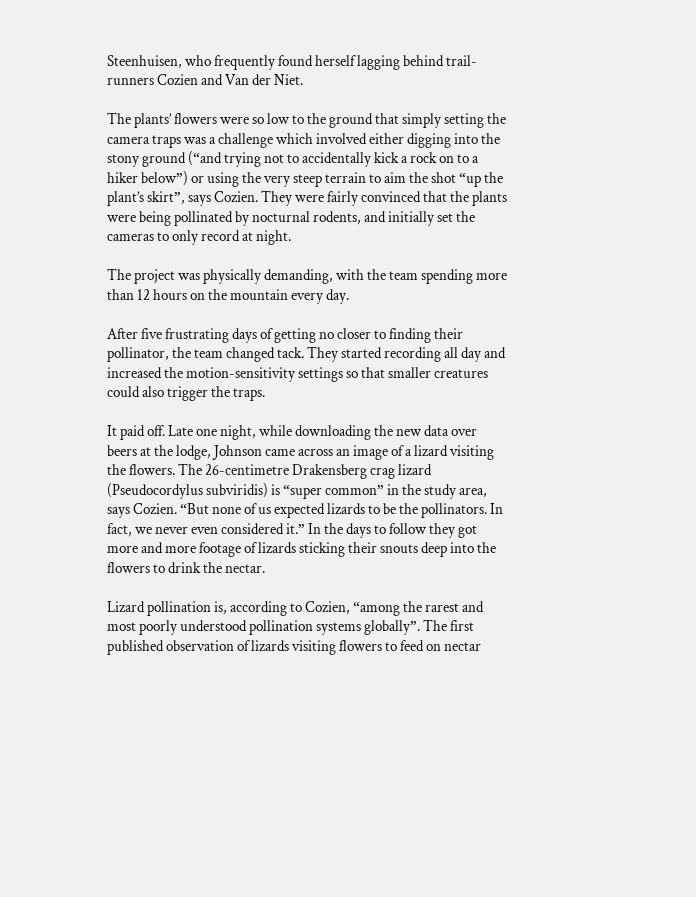Steenhuisen, who frequently found herself lagging behind trail-runners Cozien and Van der Niet.

The plants’ flowers were so low to the ground that simply setting the camera traps was a challenge which involved either digging into the stony ground (“and trying not to accidentally kick a rock on to a hiker below”) or using the very steep terrain to aim the shot “up the plant’s skirt”, says Cozien. They were fairly convinced that the plants were being pollinated by nocturnal rodents, and initially set the cameras to only record at night.

The project was physically demanding, with the team spending more than 12 hours on the mountain every day.

After five frustrating days of getting no closer to finding their pollinator, the team changed tack. They started recording all day and increased the motion-sensitivity settings so that smaller creatures could also trigger the traps.

It paid off. Late one night, while downloading the new data over beers at the lodge, Johnson came across an image of a lizard visiting the flowers. The 26-centimetre Drakensberg crag lizard (Pseudocordylus subviridis) is “super common” in the study area, says Cozien. “But none of us expected lizards to be the pollinators. In fact, we never even considered it.” In the days to follow they got more and more footage of lizards sticking their snouts deep into the flowers to drink the nectar.

Lizard pollination is, according to Cozien, “among the rarest and most poorly understood pollination systems globally”. The first published observation of lizards visiting flowers to feed on nectar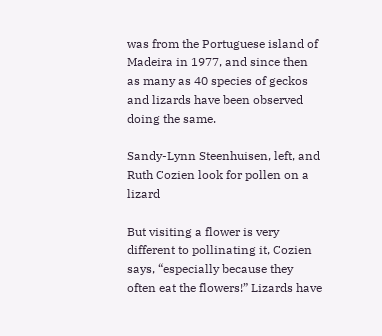was from the Portuguese island of Madeira in 1977, and since then as many as 40 species of geckos and lizards have been observed doing the same.

Sandy-Lynn Steenhuisen, left, and Ruth Cozien look for pollen on a lizard

But visiting a flower is very different to pollinating it, Cozien says, “especially because they often eat the flowers!” Lizards have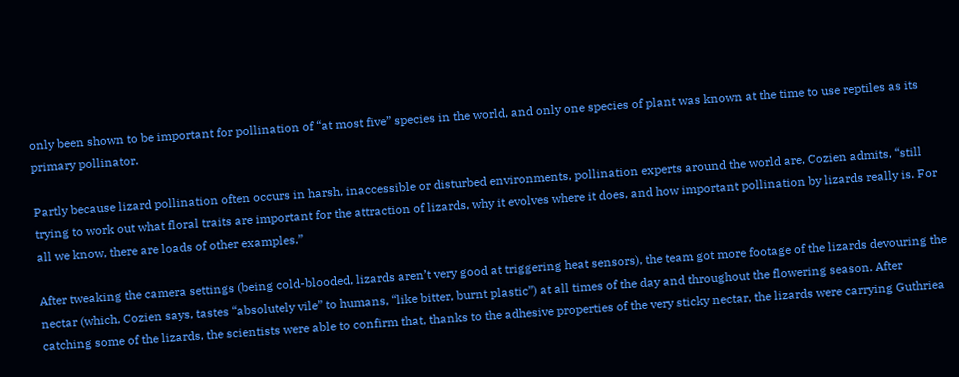only been shown to be important for pollination of “at most five” species in the world, and only one species of plant was known at the time to use reptiles as its primary pollinator.

Partly because lizard pollination often occurs in harsh, inaccessible or disturbed environments, pollination experts around the world are, Cozien admits, “still trying to work out what floral traits are important for the attraction of lizards, why it evolves where it does, and how important pollination by lizards really is. For all we know, there are loads of other examples.”

After tweaking the camera settings (being cold-blooded, lizards aren’t very good at triggering heat sensors), the team got more footage of the lizards devouring the nectar (which, Cozien says, tastes “absolutely vile” to humans, “like bitter, burnt plastic”) at all times of the day and throughout the flowering season. After catching some of the lizards, the scientists were able to confirm that, thanks to the adhesive properties of the very sticky nectar, the lizards were carrying Guthriea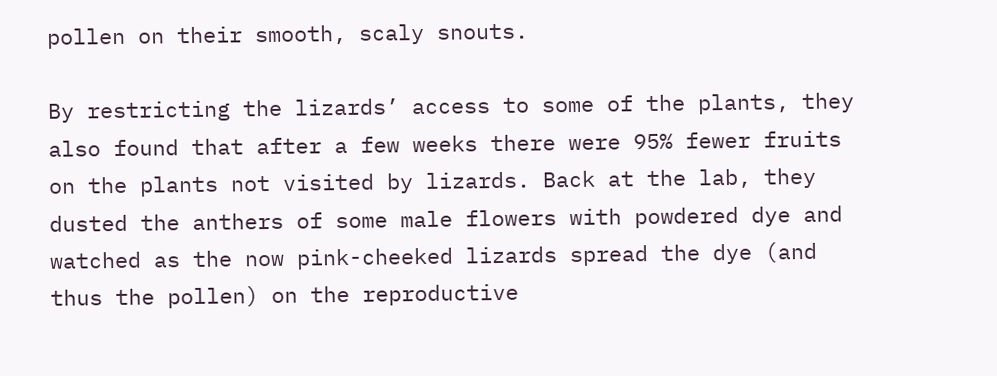pollen on their smooth, scaly snouts.

By restricting the lizards’ access to some of the plants, they also found that after a few weeks there were 95% fewer fruits on the plants not visited by lizards. Back at the lab, they dusted the anthers of some male flowers with powdered dye and watched as the now pink-cheeked lizards spread the dye (and thus the pollen) on the reproductive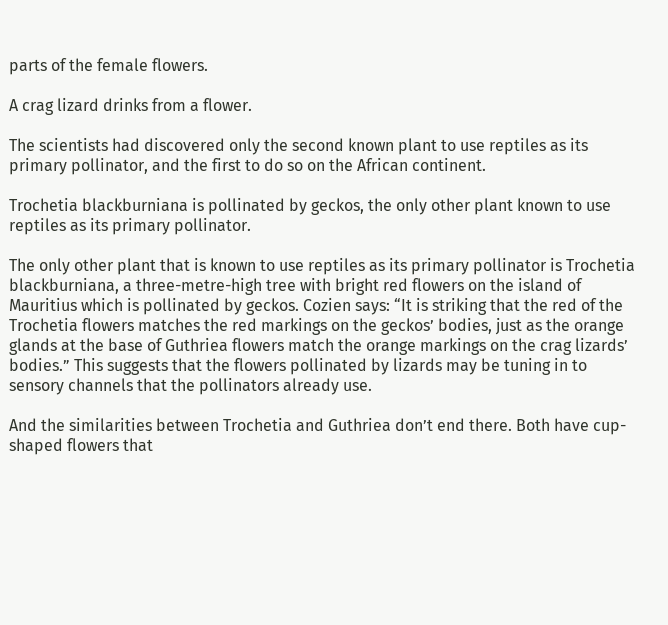parts of the female flowers.

A crag lizard drinks from a flower.

The scientists had discovered only the second known plant to use reptiles as its primary pollinator, and the first to do so on the African continent.

Trochetia blackburniana is pollinated by geckos, the only other plant known to use reptiles as its primary pollinator.

The only other plant that is known to use reptiles as its primary pollinator is Trochetia blackburniana, a three-metre-high tree with bright red flowers on the island of Mauritius which is pollinated by geckos. Cozien says: “It is striking that the red of the Trochetia flowers matches the red markings on the geckos’ bodies, just as the orange glands at the base of Guthriea flowers match the orange markings on the crag lizards’ bodies.” This suggests that the flowers pollinated by lizards may be tuning in to sensory channels that the pollinators already use.

And the similarities between Trochetia and Guthriea don’t end there. Both have cup-shaped flowers that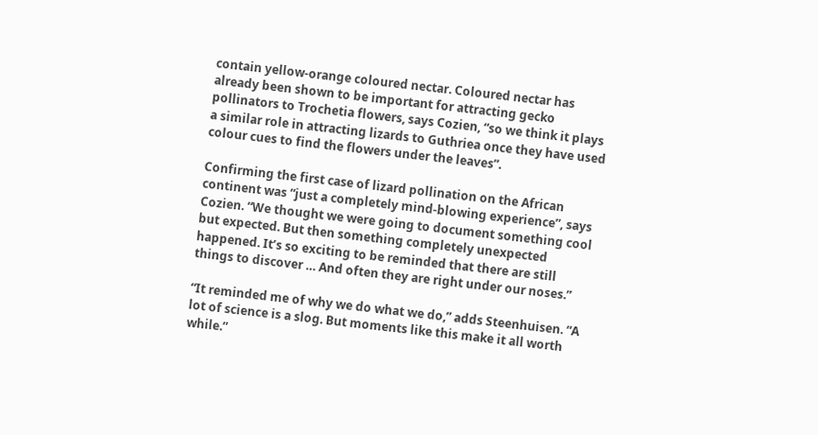contain yellow-orange coloured nectar. Coloured nectar has already been shown to be important for attracting gecko pollinators to Trochetia flowers, says Cozien, “so we think it plays a similar role in attracting lizards to Guthriea once they have used colour cues to find the flowers under the leaves”.

Confirming the first case of lizard pollination on the African continent was “just a completely mind-blowing experience”, says Cozien. “We thought we were going to document something cool but expected. But then something completely unexpected happened. It’s so exciting to be reminded that there are still things to discover … And often they are right under our noses.”

“It reminded me of why we do what we do,” adds Steenhuisen. “A lot of science is a slog. But moments like this make it all worth while.”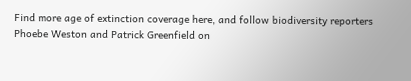Find more age of extinction coverage here, and follow biodiversity reporters Phoebe Weston and Patrick Greenfield on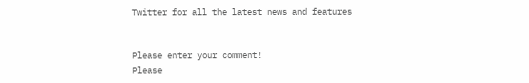Twitter for all the latest news and features


Please enter your comment!
Please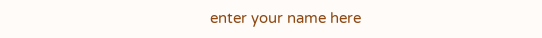enter your name here